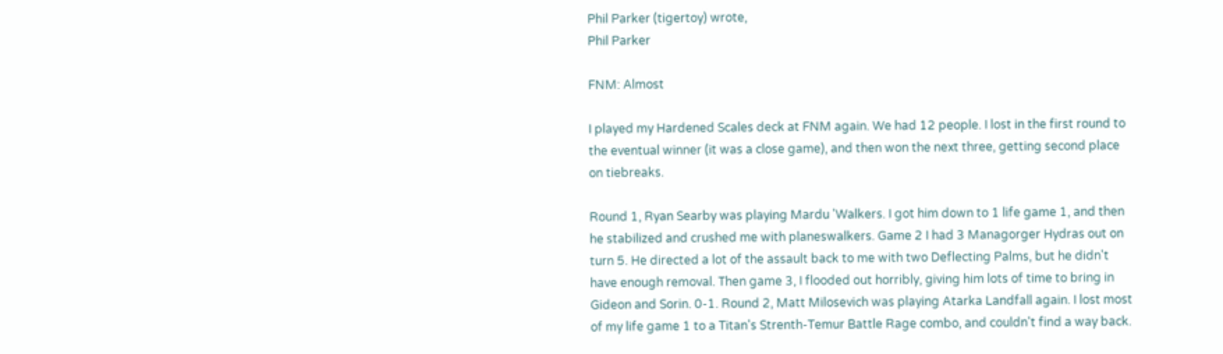Phil Parker (tigertoy) wrote,
Phil Parker

FNM: Almost

I played my Hardened Scales deck at FNM again. We had 12 people. I lost in the first round to the eventual winner (it was a close game), and then won the next three, getting second place on tiebreaks.

Round 1, Ryan Searby was playing Mardu 'Walkers. I got him down to 1 life game 1, and then he stabilized and crushed me with planeswalkers. Game 2 I had 3 Managorger Hydras out on turn 5. He directed a lot of the assault back to me with two Deflecting Palms, but he didn't have enough removal. Then game 3, I flooded out horribly, giving him lots of time to bring in Gideon and Sorin. 0-1. Round 2, Matt Milosevich was playing Atarka Landfall again. I lost most of my life game 1 to a Titan's Strenth-Temur Battle Rage combo, and couldn't find a way back.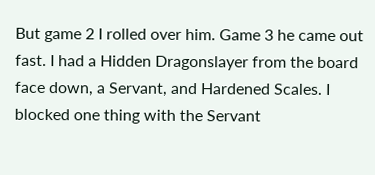But game 2 I rolled over him. Game 3 he came out fast. I had a Hidden Dragonslayer from the board face down, a Servant, and Hardened Scales. I blocked one thing with the Servant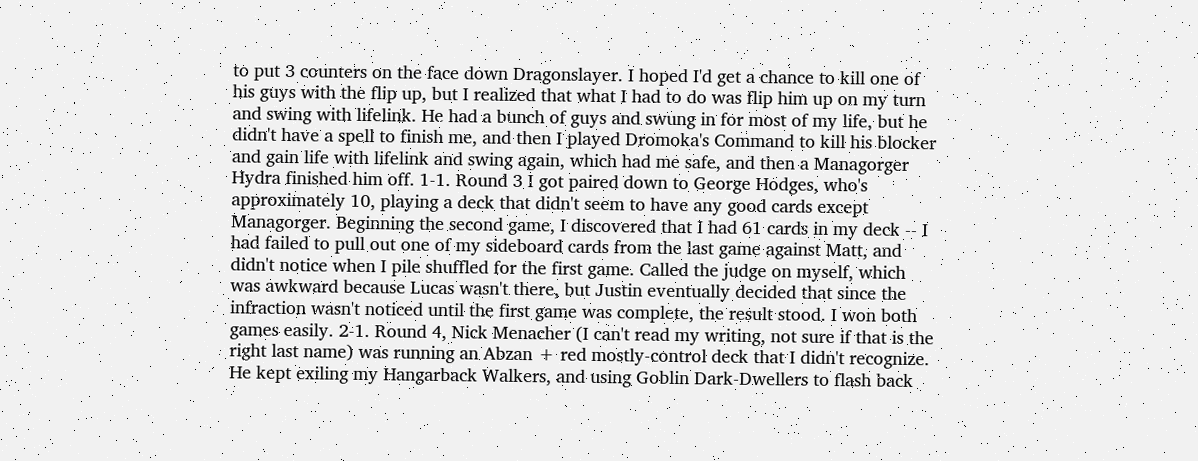to put 3 counters on the face down Dragonslayer. I hoped I'd get a chance to kill one of his guys with the flip up, but I realized that what I had to do was flip him up on my turn and swing with lifelink. He had a bunch of guys and swung in for most of my life, but he didn't have a spell to finish me, and then I played Dromoka's Command to kill his blocker and gain life with lifelink and swing again, which had me safe, and then a Managorger Hydra finished him off. 1-1. Round 3 I got paired down to George Hodges, who's approximately 10, playing a deck that didn't seem to have any good cards except Managorger. Beginning the second game, I discovered that I had 61 cards in my deck -- I had failed to pull out one of my sideboard cards from the last game against Matt, and didn't notice when I pile shuffled for the first game. Called the judge on myself, which was awkward because Lucas wasn't there, but Justin eventually decided that since the infraction wasn't noticed until the first game was complete, the result stood. I won both games easily. 2-1. Round 4, Nick Menacher (I can't read my writing, not sure if that is the right last name) was running an Abzan + red mostly-control deck that I didn't recognize. He kept exiling my Hangarback Walkers, and using Goblin Dark-Dwellers to flash back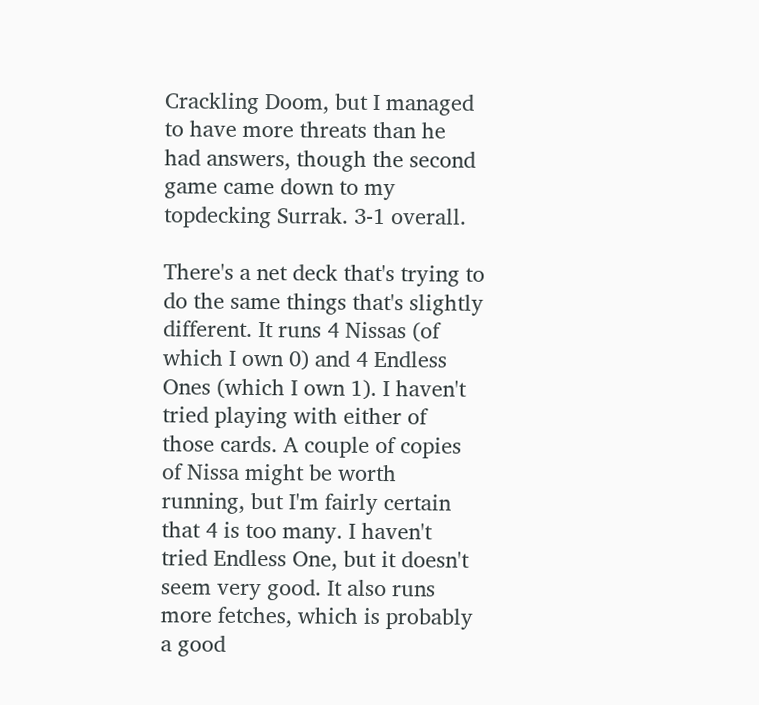Crackling Doom, but I managed to have more threats than he had answers, though the second game came down to my topdecking Surrak. 3-1 overall.

There's a net deck that's trying to do the same things that's slightly different. It runs 4 Nissas (of which I own 0) and 4 Endless Ones (which I own 1). I haven't tried playing with either of those cards. A couple of copies of Nissa might be worth running, but I'm fairly certain that 4 is too many. I haven't tried Endless One, but it doesn't seem very good. It also runs more fetches, which is probably a good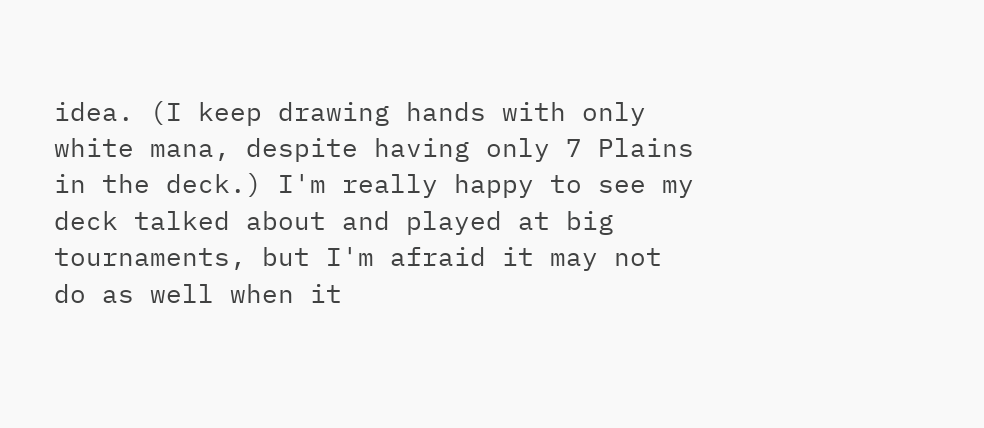idea. (I keep drawing hands with only white mana, despite having only 7 Plains in the deck.) I'm really happy to see my deck talked about and played at big tournaments, but I'm afraid it may not do as well when it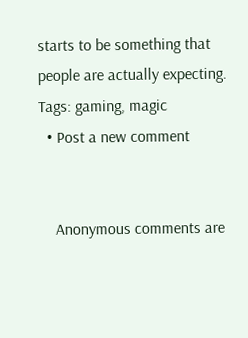starts to be something that people are actually expecting.
Tags: gaming, magic
  • Post a new comment


    Anonymous comments are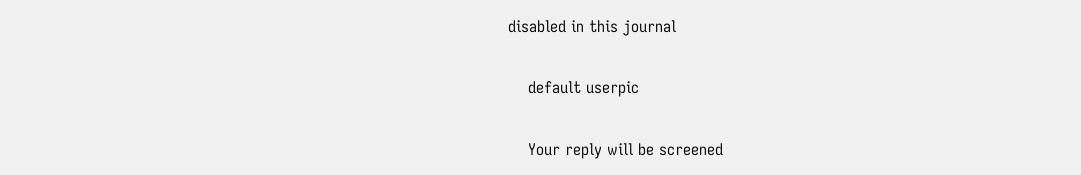disabled in this journal

    default userpic

    Your reply will be screened